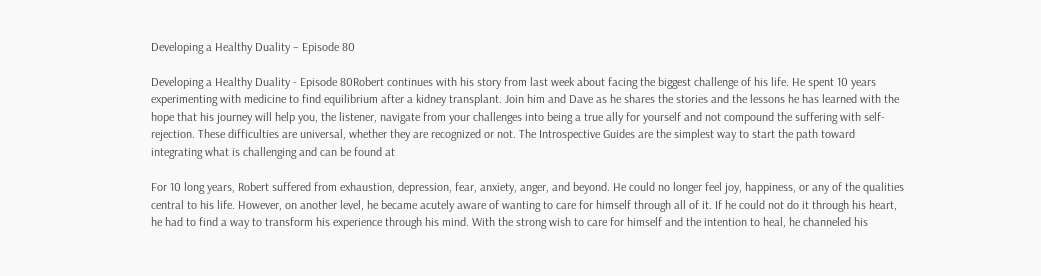Developing a Healthy Duality – Episode 80

Developing a Healthy Duality - Episode 80Robert continues with his story from last week about facing the biggest challenge of his life. He spent 10 years experimenting with medicine to find equilibrium after a kidney transplant. Join him and Dave as he shares the stories and the lessons he has learned with the hope that his journey will help you, the listener, navigate from your challenges into being a true ally for yourself and not compound the suffering with self-rejection. These difficulties are universal, whether they are recognized or not. The Introspective Guides are the simplest way to start the path toward integrating what is challenging and can be found at

For 10 long years, Robert suffered from exhaustion, depression, fear, anxiety, anger, and beyond. He could no longer feel joy, happiness, or any of the qualities central to his life. However, on another level, he became acutely aware of wanting to care for himself through all of it. If he could not do it through his heart, he had to find a way to transform his experience through his mind. With the strong wish to care for himself and the intention to heal, he channeled his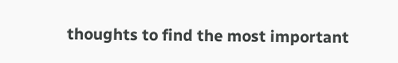thoughts to find the most important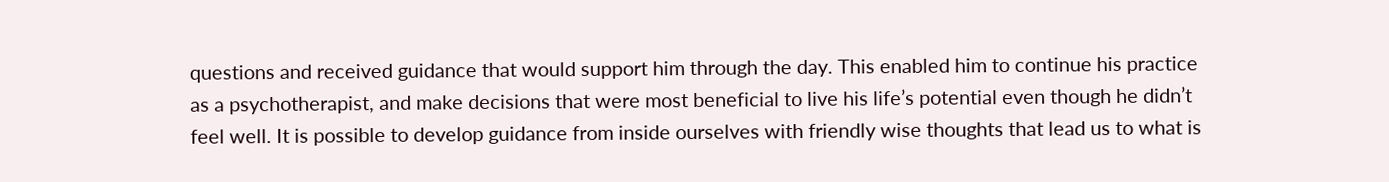questions and received guidance that would support him through the day. This enabled him to continue his practice as a psychotherapist, and make decisions that were most beneficial to live his life’s potential even though he didn’t feel well. It is possible to develop guidance from inside ourselves with friendly wise thoughts that lead us to what is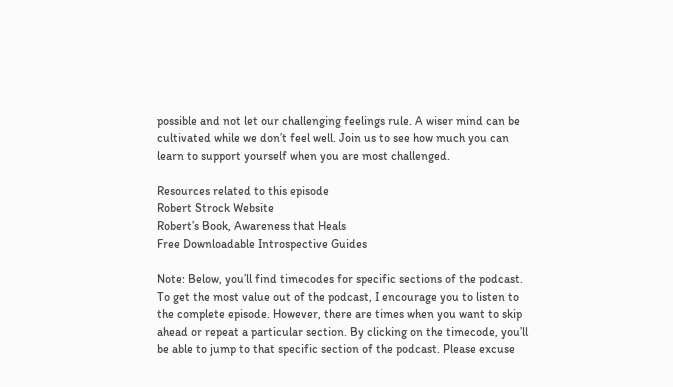possible and not let our challenging feelings rule. A wiser mind can be cultivated while we don’t feel well. Join us to see how much you can learn to support yourself when you are most challenged.

Resources related to this episode
Robert Strock Website
Robert’s Book, Awareness that Heals
Free Downloadable Introspective Guides

Note: Below, you’ll find timecodes for specific sections of the podcast. To get the most value out of the podcast, I encourage you to listen to the complete episode. However, there are times when you want to skip ahead or repeat a particular section. By clicking on the timecode, you’ll be able to jump to that specific section of the podcast. Please excuse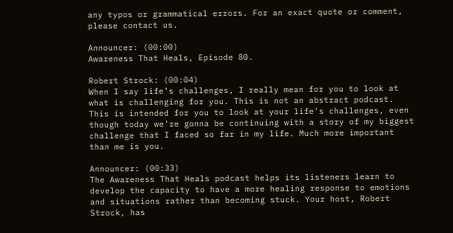any typos or grammatical errors. For an exact quote or comment, please contact us.

Announcer: (00:00)
Awareness That Heals, Episode 80.

Robert Strock: (00:04)
When I say life’s challenges, I really mean for you to look at what is challenging for you. This is not an abstract podcast. This is intended for you to look at your life’s challenges, even though today we’re gonna be continuing with a story of my biggest challenge that I faced so far in my life. Much more important than me is you.

Announcer: (00:33)
The Awareness That Heals podcast helps its listeners learn to develop the capacity to have a more healing response to emotions and situations rather than becoming stuck. Your host, Robert Strock, has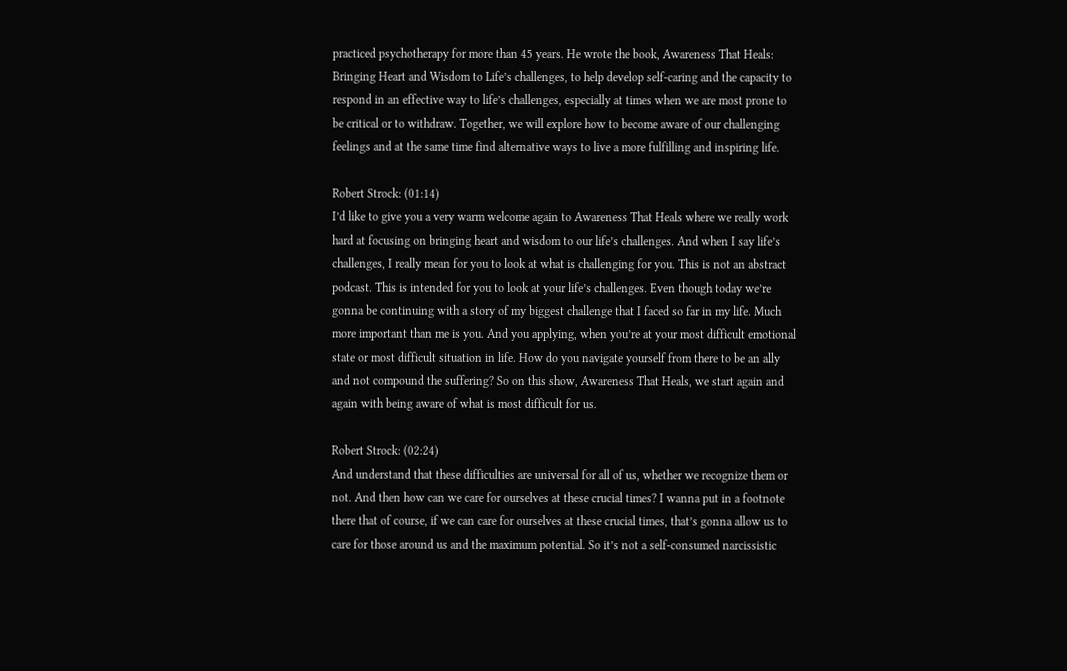practiced psychotherapy for more than 45 years. He wrote the book, Awareness That Heals: Bringing Heart and Wisdom to Life’s challenges, to help develop self-caring and the capacity to respond in an effective way to life’s challenges, especially at times when we are most prone to be critical or to withdraw. Together, we will explore how to become aware of our challenging feelings and at the same time find alternative ways to live a more fulfilling and inspiring life.

Robert Strock: (01:14)
I’d like to give you a very warm welcome again to Awareness That Heals where we really work hard at focusing on bringing heart and wisdom to our life’s challenges. And when I say life’s challenges, I really mean for you to look at what is challenging for you. This is not an abstract podcast. This is intended for you to look at your life’s challenges. Even though today we’re gonna be continuing with a story of my biggest challenge that I faced so far in my life. Much more important than me is you. And you applying, when you’re at your most difficult emotional state or most difficult situation in life. How do you navigate yourself from there to be an ally and not compound the suffering? So on this show, Awareness That Heals, we start again and again with being aware of what is most difficult for us.

Robert Strock: (02:24)
And understand that these difficulties are universal for all of us, whether we recognize them or not. And then how can we care for ourselves at these crucial times? I wanna put in a footnote there that of course, if we can care for ourselves at these crucial times, that’s gonna allow us to care for those around us and the maximum potential. So it’s not a self-consumed narcissistic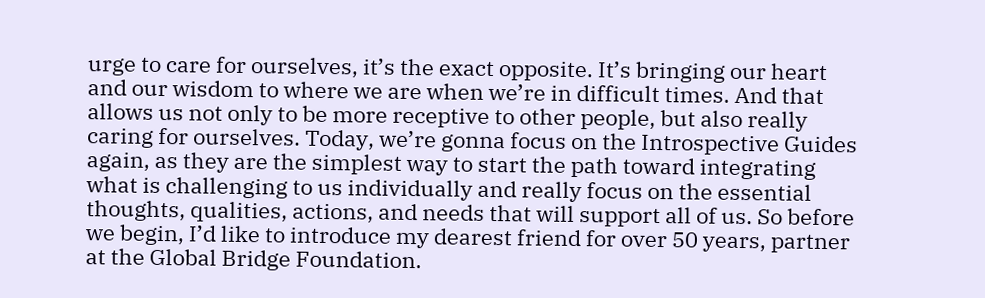urge to care for ourselves, it’s the exact opposite. It’s bringing our heart and our wisdom to where we are when we’re in difficult times. And that allows us not only to be more receptive to other people, but also really caring for ourselves. Today, we’re gonna focus on the Introspective Guides again, as they are the simplest way to start the path toward integrating what is challenging to us individually and really focus on the essential thoughts, qualities, actions, and needs that will support all of us. So before we begin, I’d like to introduce my dearest friend for over 50 years, partner at the Global Bridge Foundation.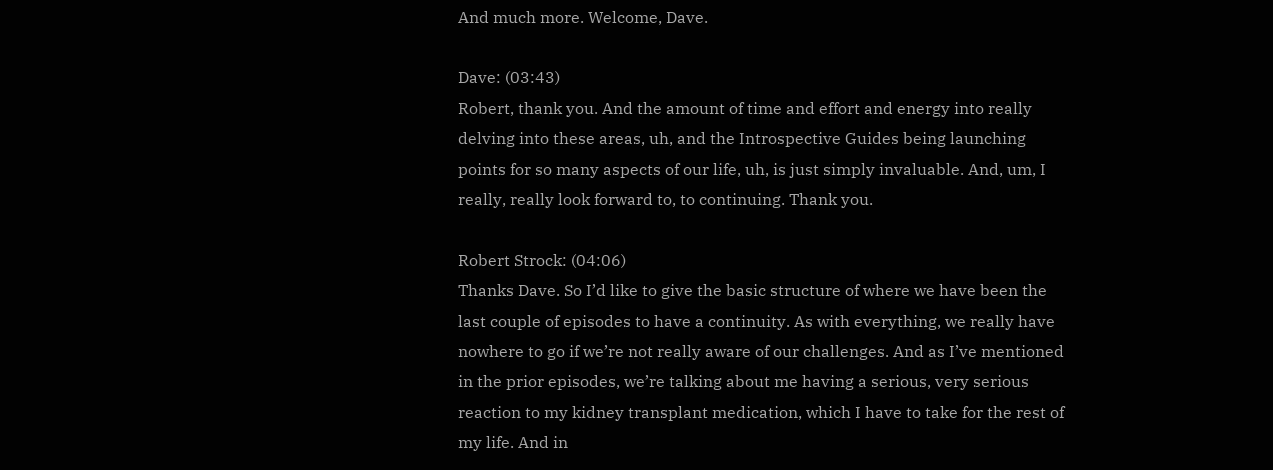And much more. Welcome, Dave.

Dave: (03:43)
Robert, thank you. And the amount of time and effort and energy into really delving into these areas, uh, and the Introspective Guides being launching points for so many aspects of our life, uh, is just simply invaluable. And, um, I really, really look forward to, to continuing. Thank you.

Robert Strock: (04:06)
Thanks Dave. So I’d like to give the basic structure of where we have been the last couple of episodes to have a continuity. As with everything, we really have nowhere to go if we’re not really aware of our challenges. And as I’ve mentioned in the prior episodes, we’re talking about me having a serious, very serious reaction to my kidney transplant medication, which I have to take for the rest of my life. And in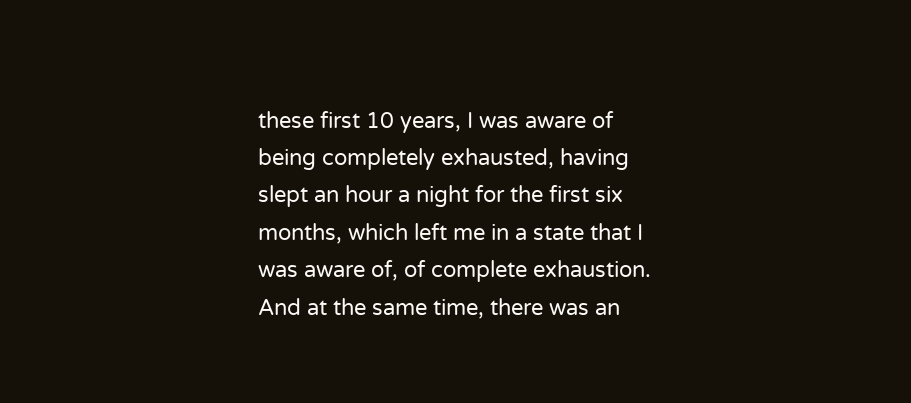these first 10 years, I was aware of being completely exhausted, having slept an hour a night for the first six months, which left me in a state that I was aware of, of complete exhaustion. And at the same time, there was an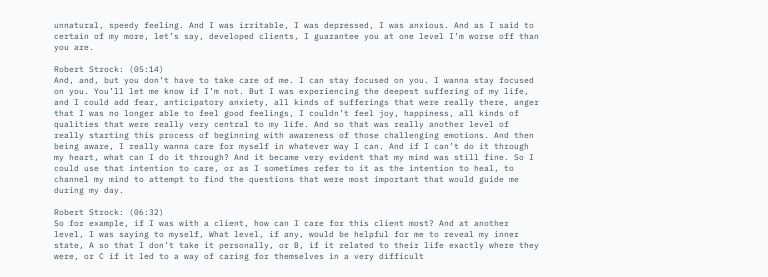unnatural, speedy feeling. And I was irritable, I was depressed, I was anxious. And as I said to certain of my more, let’s say, developed clients, I guarantee you at one level I’m worse off than you are.

Robert Strock: (05:14)
And, and, but you don’t have to take care of me. I can stay focused on you. I wanna stay focused on you. You’ll let me know if I’m not. But I was experiencing the deepest suffering of my life, and I could add fear, anticipatory anxiety, all kinds of sufferings that were really there, anger that I was no longer able to feel good feelings, I couldn’t feel joy, happiness, all kinds of qualities that were really very central to my life. And so that was really another level of really starting this process of beginning with awareness of those challenging emotions. And then being aware, I really wanna care for myself in whatever way I can. And if I can’t do it through my heart, what can I do it through? And it became very evident that my mind was still fine. So I could use that intention to care, or as I sometimes refer to it as the intention to heal, to channel my mind to attempt to find the questions that were most important that would guide me during my day.

Robert Strock: (06:32)
So for example, if I was with a client, how can I care for this client most? And at another level, I was saying to myself, What level, if any, would be helpful for me to reveal my inner state, A so that I don’t take it personally, or B, if it related to their life exactly where they were, or C if it led to a way of caring for themselves in a very difficult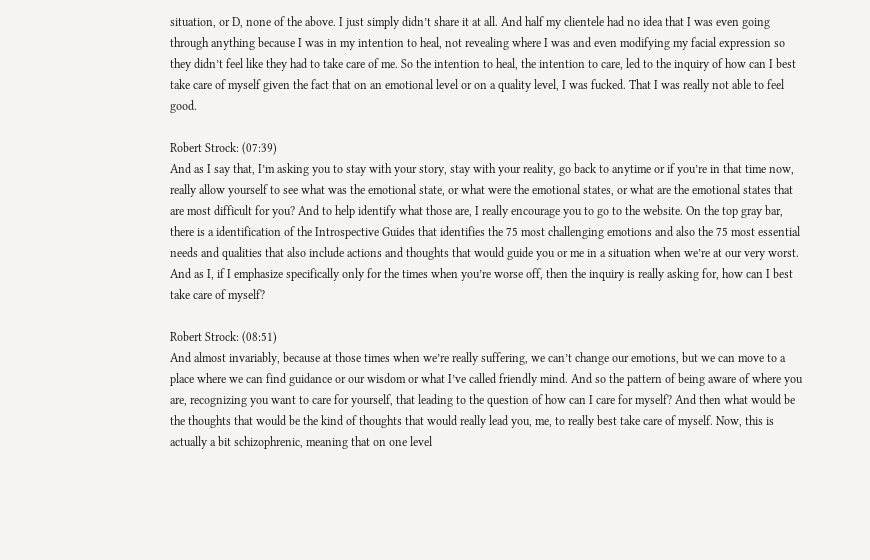situation, or D, none of the above. I just simply didn’t share it at all. And half my clientele had no idea that I was even going through anything because I was in my intention to heal, not revealing where I was and even modifying my facial expression so they didn’t feel like they had to take care of me. So the intention to heal, the intention to care, led to the inquiry of how can I best take care of myself given the fact that on an emotional level or on a quality level, I was fucked. That I was really not able to feel good.

Robert Strock: (07:39)
And as I say that, I’m asking you to stay with your story, stay with your reality, go back to anytime or if you’re in that time now, really allow yourself to see what was the emotional state, or what were the emotional states, or what are the emotional states that are most difficult for you? And to help identify what those are, I really encourage you to go to the website. On the top gray bar, there is a identification of the Introspective Guides that identifies the 75 most challenging emotions and also the 75 most essential needs and qualities that also include actions and thoughts that would guide you or me in a situation when we’re at our very worst. And as I, if I emphasize specifically only for the times when you’re worse off, then the inquiry is really asking for, how can I best take care of myself?

Robert Strock: (08:51)
And almost invariably, because at those times when we’re really suffering, we can’t change our emotions, but we can move to a place where we can find guidance or our wisdom or what I’ve called friendly mind. And so the pattern of being aware of where you are, recognizing you want to care for yourself, that leading to the question of how can I care for myself? And then what would be the thoughts that would be the kind of thoughts that would really lead you, me, to really best take care of myself. Now, this is actually a bit schizophrenic, meaning that on one level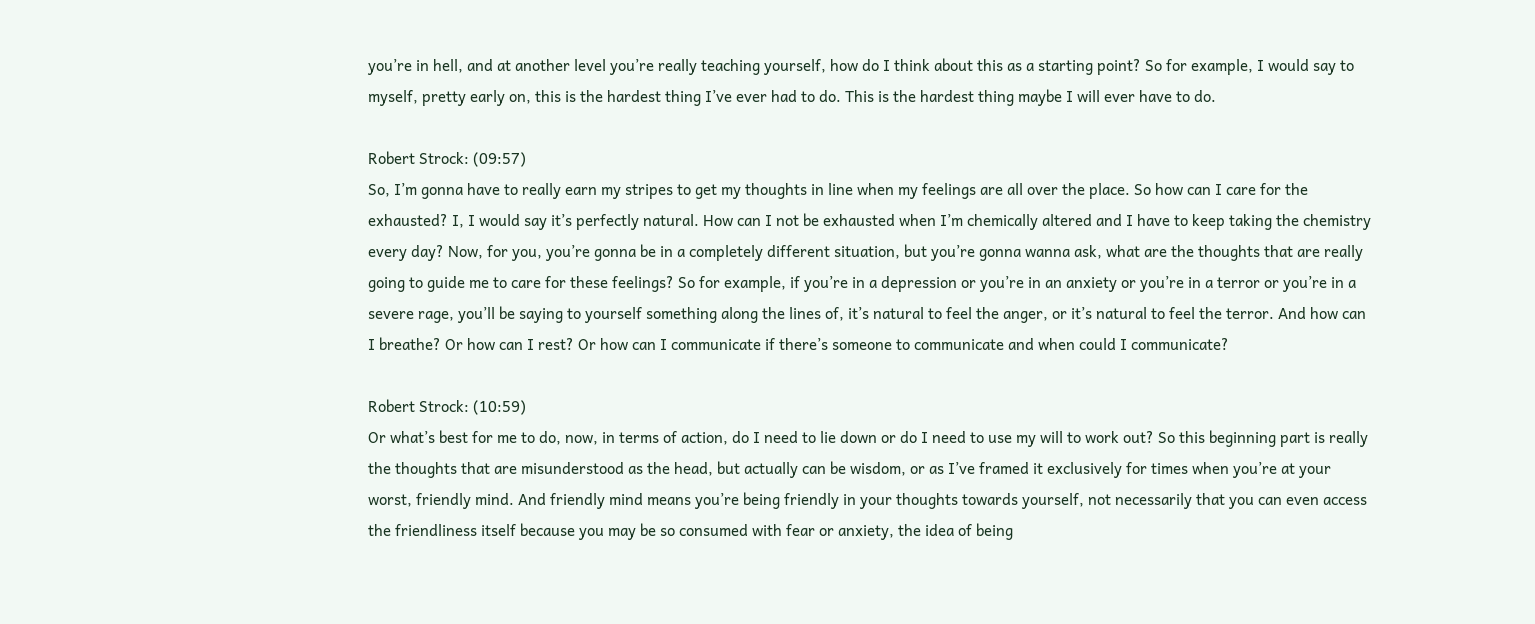you’re in hell, and at another level you’re really teaching yourself, how do I think about this as a starting point? So for example, I would say to myself, pretty early on, this is the hardest thing I’ve ever had to do. This is the hardest thing maybe I will ever have to do.

Robert Strock: (09:57)
So, I’m gonna have to really earn my stripes to get my thoughts in line when my feelings are all over the place. So how can I care for the exhausted? I, I would say it’s perfectly natural. How can I not be exhausted when I’m chemically altered and I have to keep taking the chemistry every day? Now, for you, you’re gonna be in a completely different situation, but you’re gonna wanna ask, what are the thoughts that are really going to guide me to care for these feelings? So for example, if you’re in a depression or you’re in an anxiety or you’re in a terror or you’re in a severe rage, you’ll be saying to yourself something along the lines of, it’s natural to feel the anger, or it’s natural to feel the terror. And how can I breathe? Or how can I rest? Or how can I communicate if there’s someone to communicate and when could I communicate?

Robert Strock: (10:59)
Or what’s best for me to do, now, in terms of action, do I need to lie down or do I need to use my will to work out? So this beginning part is really the thoughts that are misunderstood as the head, but actually can be wisdom, or as I’ve framed it exclusively for times when you’re at your worst, friendly mind. And friendly mind means you’re being friendly in your thoughts towards yourself, not necessarily that you can even access the friendliness itself because you may be so consumed with fear or anxiety, the idea of being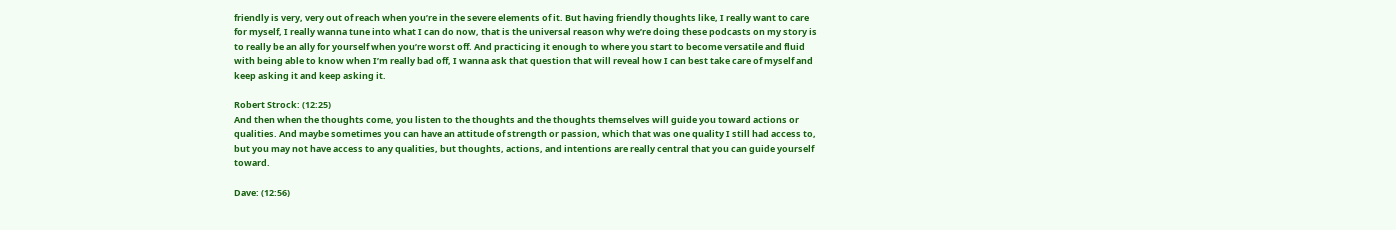friendly is very, very out of reach when you’re in the severe elements of it. But having friendly thoughts like, I really want to care for myself, I really wanna tune into what I can do now, that is the universal reason why we’re doing these podcasts on my story is to really be an ally for yourself when you’re worst off. And practicing it enough to where you start to become versatile and fluid with being able to know when I’m really bad off, I wanna ask that question that will reveal how I can best take care of myself and keep asking it and keep asking it.

Robert Strock: (12:25)
And then when the thoughts come, you listen to the thoughts and the thoughts themselves will guide you toward actions or qualities. And maybe sometimes you can have an attitude of strength or passion, which that was one quality I still had access to, but you may not have access to any qualities, but thoughts, actions, and intentions are really central that you can guide yourself toward.

Dave: (12:56)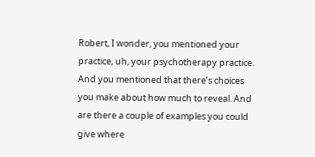Robert, I wonder, you mentioned your practice, uh, your psychotherapy practice. And you mentioned that there’s choices you make about how much to reveal. And are there a couple of examples you could give where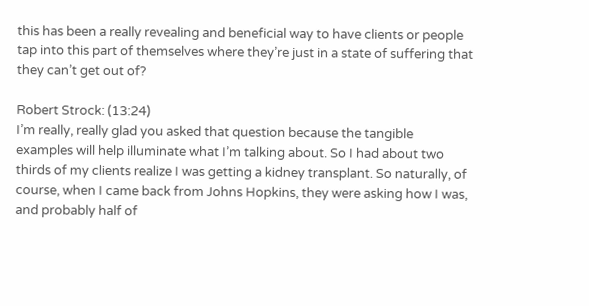this has been a really revealing and beneficial way to have clients or people tap into this part of themselves where they’re just in a state of suffering that they can’t get out of?

Robert Strock: (13:24)
I’m really, really glad you asked that question because the tangible examples will help illuminate what I’m talking about. So I had about two thirds of my clients realize I was getting a kidney transplant. So naturally, of course, when I came back from Johns Hopkins, they were asking how I was, and probably half of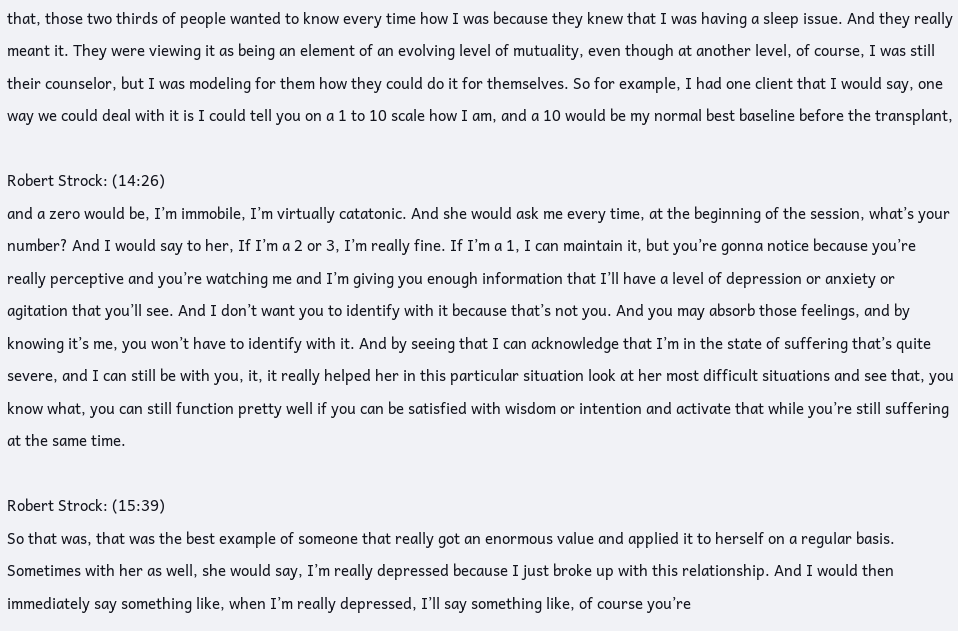that, those two thirds of people wanted to know every time how I was because they knew that I was having a sleep issue. And they really meant it. They were viewing it as being an element of an evolving level of mutuality, even though at another level, of course, I was still their counselor, but I was modeling for them how they could do it for themselves. So for example, I had one client that I would say, one way we could deal with it is I could tell you on a 1 to 10 scale how I am, and a 10 would be my normal best baseline before the transplant,

Robert Strock: (14:26)
and a zero would be, I’m immobile, I’m virtually catatonic. And she would ask me every time, at the beginning of the session, what’s your number? And I would say to her, If I’m a 2 or 3, I’m really fine. If I’m a 1, I can maintain it, but you’re gonna notice because you’re really perceptive and you’re watching me and I’m giving you enough information that I’ll have a level of depression or anxiety or agitation that you’ll see. And I don’t want you to identify with it because that’s not you. And you may absorb those feelings, and by knowing it’s me, you won’t have to identify with it. And by seeing that I can acknowledge that I’m in the state of suffering that’s quite severe, and I can still be with you, it, it really helped her in this particular situation look at her most difficult situations and see that, you know what, you can still function pretty well if you can be satisfied with wisdom or intention and activate that while you’re still suffering at the same time.

Robert Strock: (15:39)
So that was, that was the best example of someone that really got an enormous value and applied it to herself on a regular basis. Sometimes with her as well, she would say, I’m really depressed because I just broke up with this relationship. And I would then immediately say something like, when I’m really depressed, I’ll say something like, of course you’re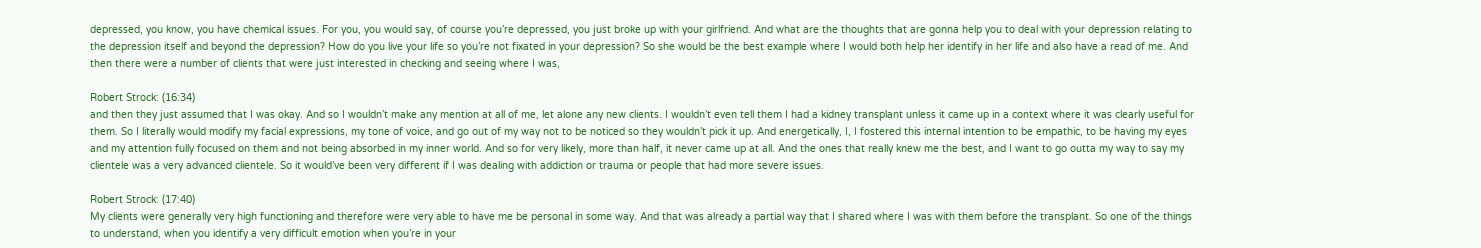depressed, you know, you have chemical issues. For you, you would say, of course you’re depressed, you just broke up with your girlfriend. And what are the thoughts that are gonna help you to deal with your depression relating to the depression itself and beyond the depression? How do you live your life so you’re not fixated in your depression? So she would be the best example where I would both help her identify in her life and also have a read of me. And then there were a number of clients that were just interested in checking and seeing where I was,

Robert Strock: (16:34)
and then they just assumed that I was okay. And so I wouldn’t make any mention at all of me, let alone any new clients. I wouldn’t even tell them I had a kidney transplant unless it came up in a context where it was clearly useful for them. So I literally would modify my facial expressions, my tone of voice, and go out of my way not to be noticed so they wouldn’t pick it up. And energetically, I, I fostered this internal intention to be empathic, to be having my eyes and my attention fully focused on them and not being absorbed in my inner world. And so for very likely, more than half, it never came up at all. And the ones that really knew me the best, and I want to go outta my way to say my clientele was a very advanced clientele. So it would’ve been very different if I was dealing with addiction or trauma or people that had more severe issues.

Robert Strock: (17:40)
My clients were generally very high functioning and therefore were very able to have me be personal in some way. And that was already a partial way that I shared where I was with them before the transplant. So one of the things to understand, when you identify a very difficult emotion when you’re in your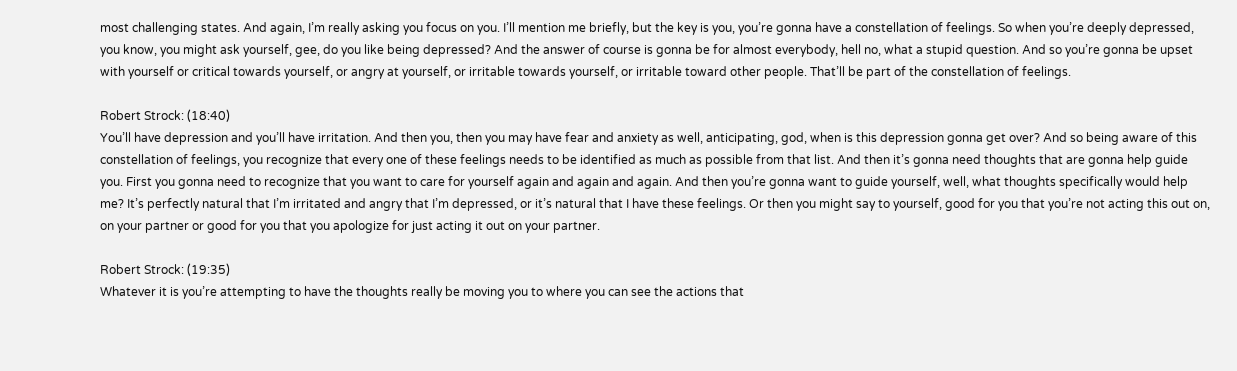most challenging states. And again, I’m really asking you focus on you. I’ll mention me briefly, but the key is you, you’re gonna have a constellation of feelings. So when you’re deeply depressed, you know, you might ask yourself, gee, do you like being depressed? And the answer of course is gonna be for almost everybody, hell no, what a stupid question. And so you’re gonna be upset with yourself or critical towards yourself, or angry at yourself, or irritable towards yourself, or irritable toward other people. That’ll be part of the constellation of feelings.

Robert Strock: (18:40)
You’ll have depression and you’ll have irritation. And then you, then you may have fear and anxiety as well, anticipating, god, when is this depression gonna get over? And so being aware of this constellation of feelings, you recognize that every one of these feelings needs to be identified as much as possible from that list. And then it’s gonna need thoughts that are gonna help guide you. First you gonna need to recognize that you want to care for yourself again and again and again. And then you’re gonna want to guide yourself, well, what thoughts specifically would help me? It’s perfectly natural that I’m irritated and angry that I’m depressed, or it’s natural that I have these feelings. Or then you might say to yourself, good for you that you’re not acting this out on, on your partner or good for you that you apologize for just acting it out on your partner.

Robert Strock: (19:35)
Whatever it is you’re attempting to have the thoughts really be moving you to where you can see the actions that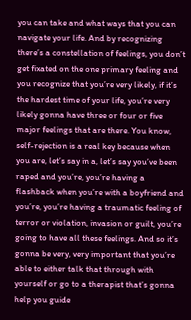you can take and what ways that you can navigate your life. And by recognizing there’s a constellation of feelings, you don’t get fixated on the one primary feeling and you recognize that you’re very likely, if it’s the hardest time of your life, you’re very likely gonna have three or four or five major feelings that are there. You know, self-rejection is a real key because when you are, let’s say in a, let’s say you’ve been raped and you’re, you’re having a flashback when you’re with a boyfriend and you’re, you’re having a traumatic feeling of terror or violation, invasion or guilt, you’re going to have all these feelings. And so it’s gonna be very, very important that you’re able to either talk that through with yourself or go to a therapist that’s gonna help you guide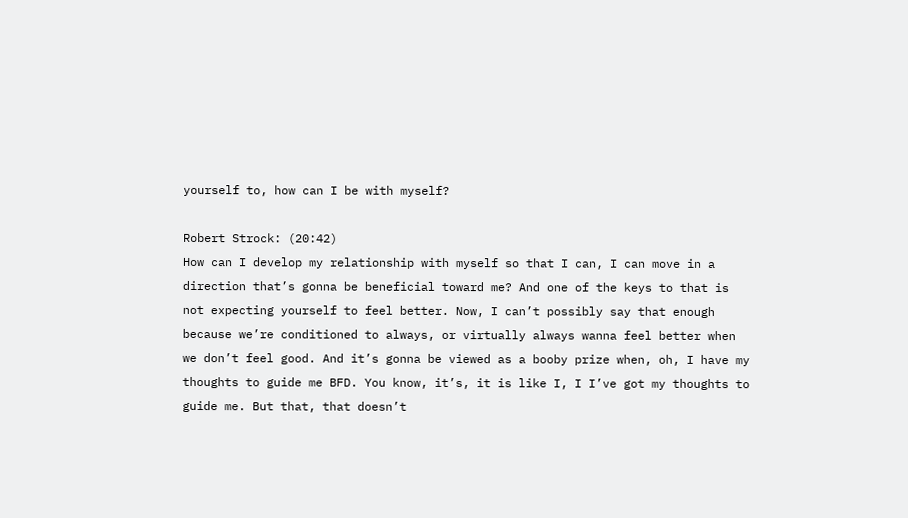yourself to, how can I be with myself?

Robert Strock: (20:42)
How can I develop my relationship with myself so that I can, I can move in a direction that’s gonna be beneficial toward me? And one of the keys to that is not expecting yourself to feel better. Now, I can’t possibly say that enough because we’re conditioned to always, or virtually always wanna feel better when we don’t feel good. And it’s gonna be viewed as a booby prize when, oh, I have my thoughts to guide me BFD. You know, it’s, it is like I, I I’ve got my thoughts to guide me. But that, that doesn’t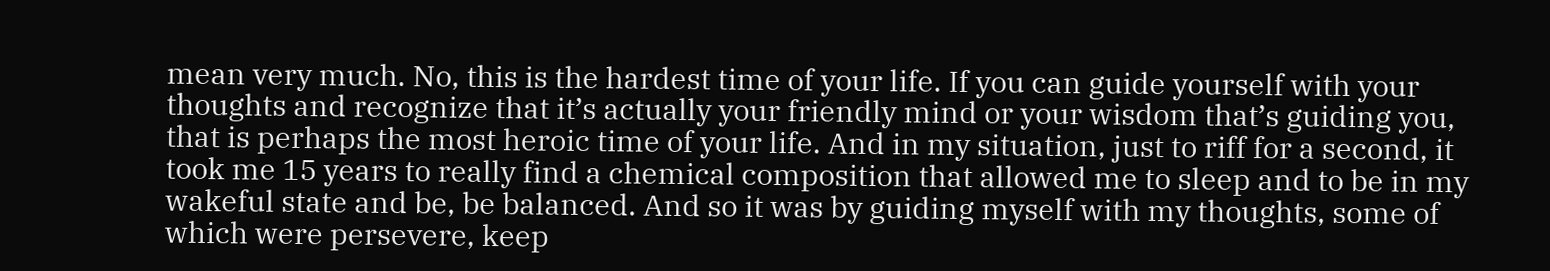mean very much. No, this is the hardest time of your life. If you can guide yourself with your thoughts and recognize that it’s actually your friendly mind or your wisdom that’s guiding you, that is perhaps the most heroic time of your life. And in my situation, just to riff for a second, it took me 15 years to really find a chemical composition that allowed me to sleep and to be in my wakeful state and be, be balanced. And so it was by guiding myself with my thoughts, some of which were persevere, keep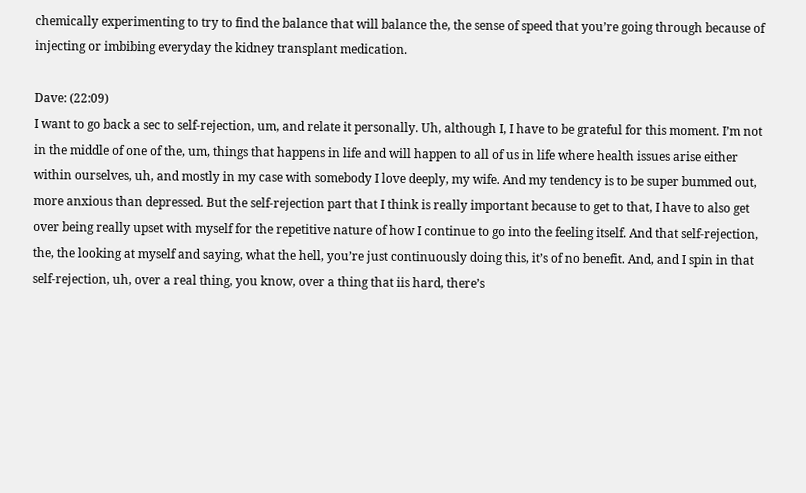chemically experimenting to try to find the balance that will balance the, the sense of speed that you’re going through because of injecting or imbibing everyday the kidney transplant medication.

Dave: (22:09)
I want to go back a sec to self-rejection, um, and relate it personally. Uh, although I, I have to be grateful for this moment. I’m not in the middle of one of the, um, things that happens in life and will happen to all of us in life where health issues arise either within ourselves, uh, and mostly in my case with somebody I love deeply, my wife. And my tendency is to be super bummed out, more anxious than depressed. But the self-rejection part that I think is really important because to get to that, I have to also get over being really upset with myself for the repetitive nature of how I continue to go into the feeling itself. And that self-rejection, the, the looking at myself and saying, what the hell, you’re just continuously doing this, it’s of no benefit. And, and I spin in that self-rejection, uh, over a real thing, you know, over a thing that iis hard, there’s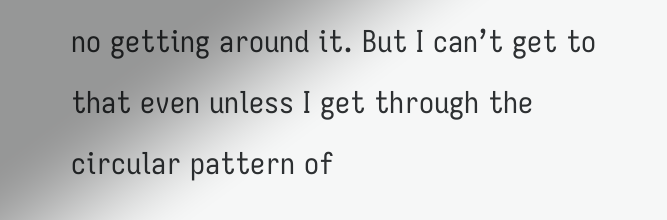no getting around it. But I can’t get to that even unless I get through the circular pattern of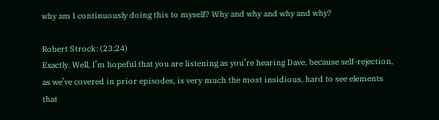why am I continuously doing this to myself? Why and why and why and why?

Robert Strock: (23:24)
Exactly. Well, I’m hopeful that you are listening as you’re hearing Dave, because self-rejection, as we’ve covered in prior episodes, is very much the most insidious, hard to see elements that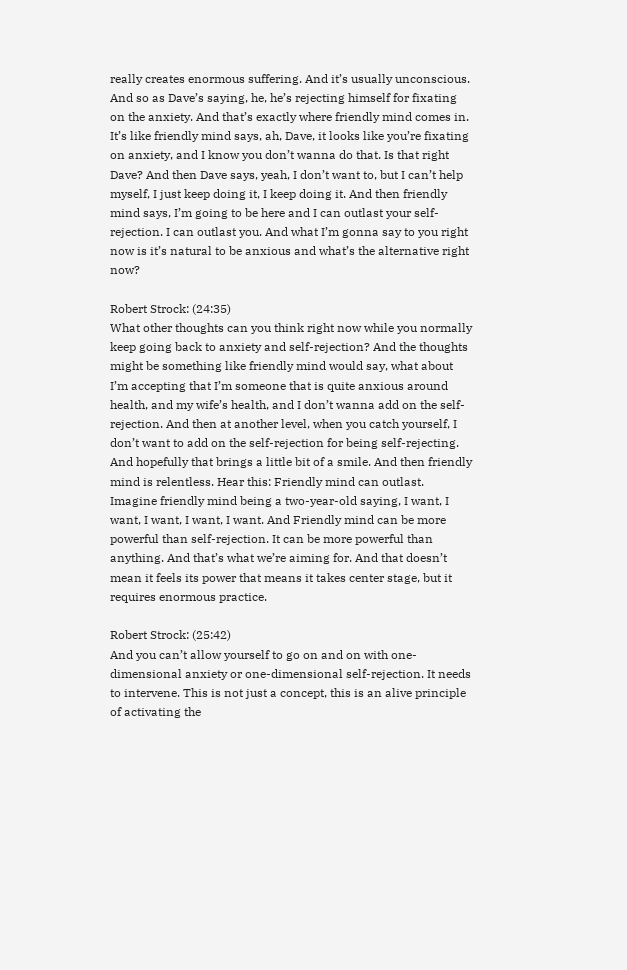really creates enormous suffering. And it’s usually unconscious. And so as Dave’s saying, he, he’s rejecting himself for fixating on the anxiety. And that’s exactly where friendly mind comes in. It’s like friendly mind says, ah, Dave, it looks like you’re fixating on anxiety, and I know you don’t wanna do that. Is that right Dave? And then Dave says, yeah, I don’t want to, but I can’t help myself, I just keep doing it, I keep doing it. And then friendly mind says, I’m going to be here and I can outlast your self-rejection. I can outlast you. And what I’m gonna say to you right now is it’s natural to be anxious and what’s the alternative right now?

Robert Strock: (24:35)
What other thoughts can you think right now while you normally keep going back to anxiety and self-rejection? And the thoughts might be something like friendly mind would say, what about I’m accepting that I’m someone that is quite anxious around health, and my wife’s health, and I don’t wanna add on the self-rejection. And then at another level, when you catch yourself, I don’t want to add on the self-rejection for being self-rejecting. And hopefully that brings a little bit of a smile. And then friendly mind is relentless. Hear this: Friendly mind can outlast. Imagine friendly mind being a two-year-old saying, I want, I want, I want, I want, I want. And Friendly mind can be more powerful than self-rejection. It can be more powerful than anything. And that’s what we’re aiming for. And that doesn’t mean it feels its power that means it takes center stage, but it requires enormous practice.

Robert Strock: (25:42)
And you can’t allow yourself to go on and on with one-dimensional anxiety or one-dimensional self-rejection. It needs to intervene. This is not just a concept, this is an alive principle of activating the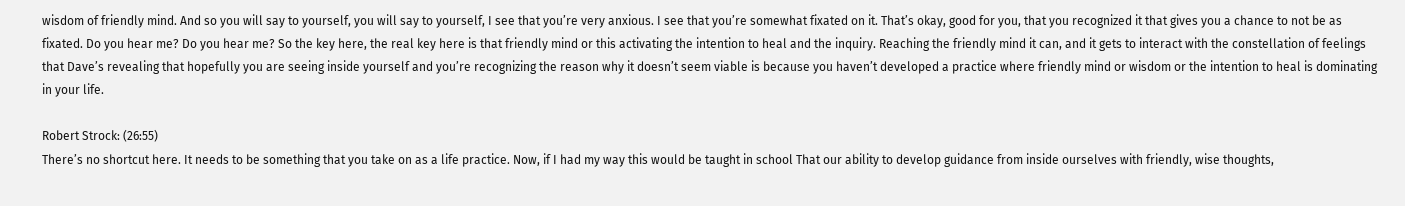wisdom of friendly mind. And so you will say to yourself, you will say to yourself, I see that you’re very anxious. I see that you’re somewhat fixated on it. That’s okay, good for you, that you recognized it that gives you a chance to not be as fixated. Do you hear me? Do you hear me? So the key here, the real key here is that friendly mind or this activating the intention to heal and the inquiry. Reaching the friendly mind it can, and it gets to interact with the constellation of feelings that Dave’s revealing that hopefully you are seeing inside yourself and you’re recognizing the reason why it doesn’t seem viable is because you haven’t developed a practice where friendly mind or wisdom or the intention to heal is dominating in your life.

Robert Strock: (26:55)
There’s no shortcut here. It needs to be something that you take on as a life practice. Now, if I had my way this would be taught in school That our ability to develop guidance from inside ourselves with friendly, wise thoughts,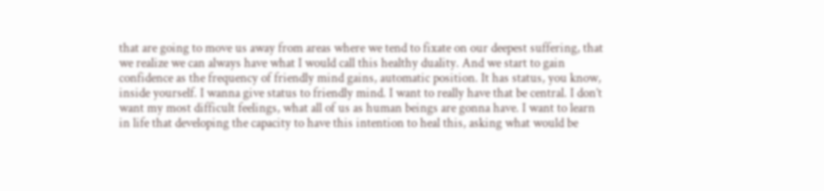that are going to move us away from areas where we tend to fixate on our deepest suffering, that we realize we can always have what I would call this healthy duality. And we start to gain confidence as the frequency of friendly mind gains, automatic position. It has status, you know, inside yourself. I wanna give status to friendly mind. I want to really have that be central. I don’t want my most difficult feelings, what all of us as human beings are gonna have. I want to learn in life that developing the capacity to have this intention to heal this, asking what would be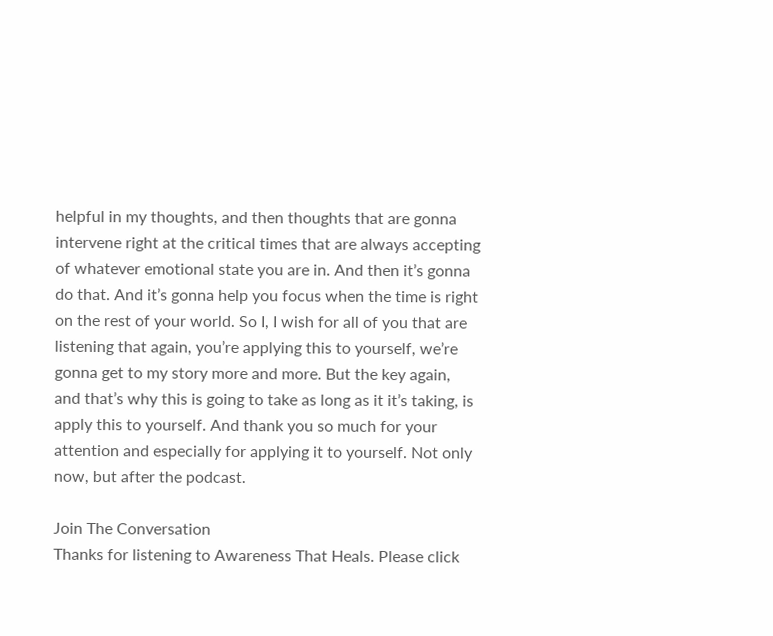helpful in my thoughts, and then thoughts that are gonna intervene right at the critical times that are always accepting of whatever emotional state you are in. And then it’s gonna do that. And it’s gonna help you focus when the time is right on the rest of your world. So I, I wish for all of you that are listening that again, you’re applying this to yourself, we’re gonna get to my story more and more. But the key again, and that’s why this is going to take as long as it it’s taking, is apply this to yourself. And thank you so much for your attention and especially for applying it to yourself. Not only now, but after the podcast.

Join The Conversation
Thanks for listening to Awareness That Heals. Please click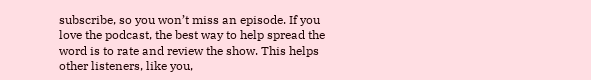subscribe, so you won’t miss an episode. If you love the podcast, the best way to help spread the word is to rate and review the show. This helps other listeners, like you,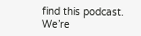find this podcast. We’re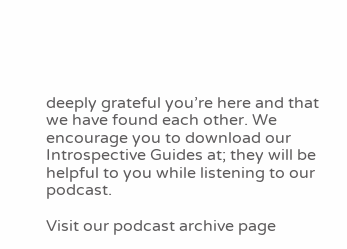deeply grateful you’re here and that we have found each other. We encourage you to download our Introspective Guides at; they will be helpful to you while listening to our podcast.

Visit our podcast archive page